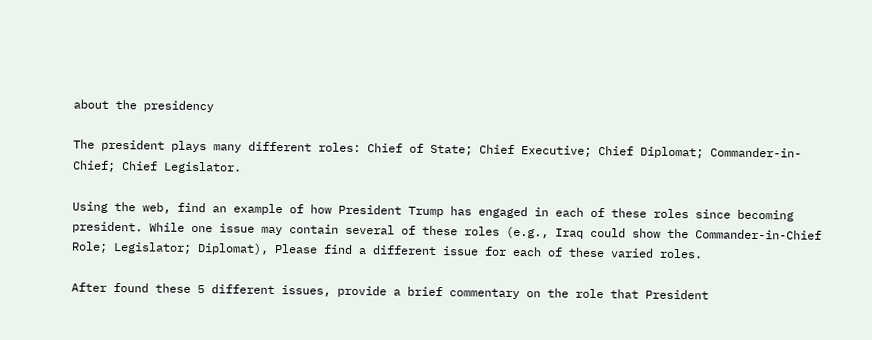about the presidency

The president plays many different roles: Chief of State; Chief Executive; Chief Diplomat; Commander-in-Chief; Chief Legislator.

Using the web, find an example of how President Trump has engaged in each of these roles since becoming president. While one issue may contain several of these roles (e.g., Iraq could show the Commander-in-Chief Role; Legislator; Diplomat), Please find a different issue for each of these varied roles.

After found these 5 different issues, provide a brief commentary on the role that President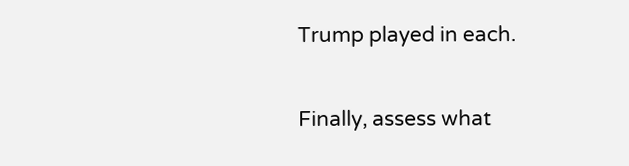Trump played in each.

Finally, assess what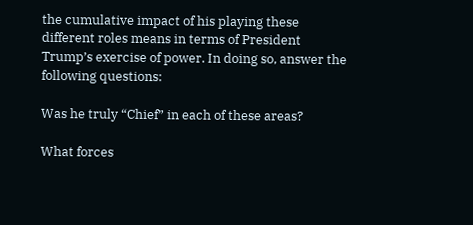the cumulative impact of his playing these different roles means in terms of President Trump’s exercise of power. In doing so, answer the following questions:

Was he truly “Chief” in each of these areas?

What forces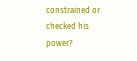constrained or checked his power?